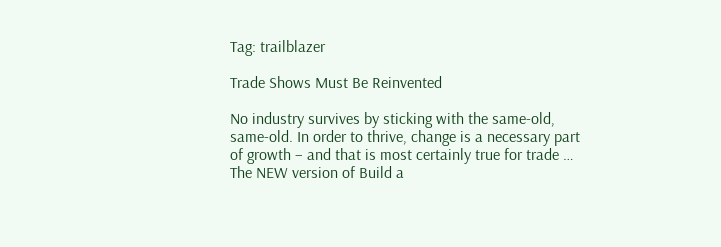Tag: trailblazer

Trade Shows Must Be Reinvented

No industry survives by sticking with the same-old, same-old. In order to thrive, change is a necessary part of growth – and that is most certainly true for trade …
The NEW version of Build a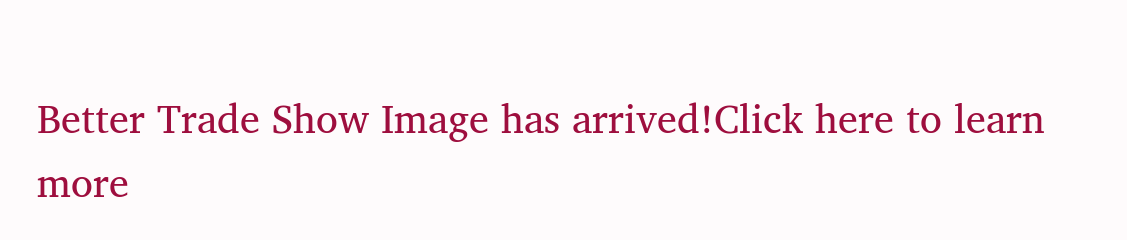Better Trade Show Image has arrived!Click here to learn more